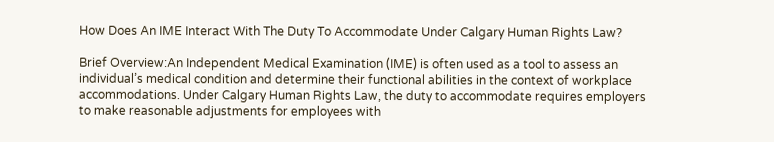How Does An IME Interact With The Duty To Accommodate Under Calgary Human Rights Law?

Brief Overview:An Independent Medical Examination (IME) is often used as a tool to assess an individual’s medical condition and determine their functional abilities in the context of workplace accommodations. Under Calgary Human Rights Law, the duty to accommodate requires employers to make reasonable adjustments for employees with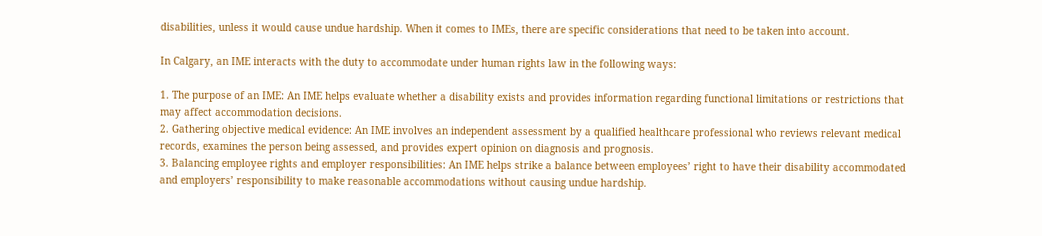disabilities, unless it would cause undue hardship. When it comes to IMEs, there are specific considerations that need to be taken into account.

In Calgary, an IME interacts with the duty to accommodate under human rights law in the following ways:

1. The purpose of an IME: An IME helps evaluate whether a disability exists and provides information regarding functional limitations or restrictions that may affect accommodation decisions.
2. Gathering objective medical evidence: An IME involves an independent assessment by a qualified healthcare professional who reviews relevant medical records, examines the person being assessed, and provides expert opinion on diagnosis and prognosis.
3. Balancing employee rights and employer responsibilities: An IME helps strike a balance between employees’ right to have their disability accommodated and employers’ responsibility to make reasonable accommodations without causing undue hardship.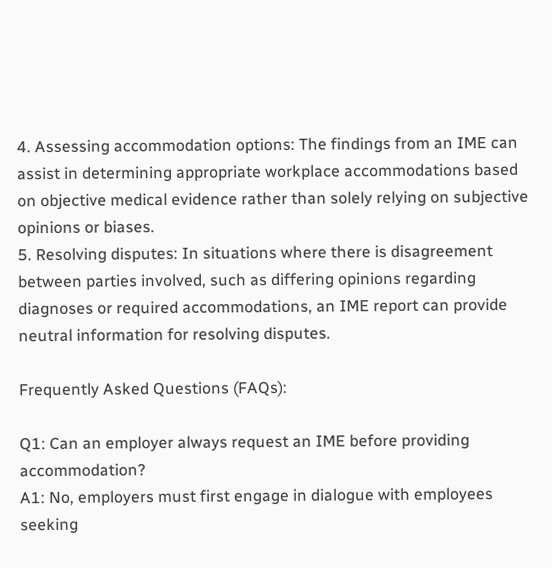4. Assessing accommodation options: The findings from an IME can assist in determining appropriate workplace accommodations based on objective medical evidence rather than solely relying on subjective opinions or biases.
5. Resolving disputes: In situations where there is disagreement between parties involved, such as differing opinions regarding diagnoses or required accommodations, an IME report can provide neutral information for resolving disputes.

Frequently Asked Questions (FAQs):

Q1: Can an employer always request an IME before providing accommodation?
A1: No, employers must first engage in dialogue with employees seeking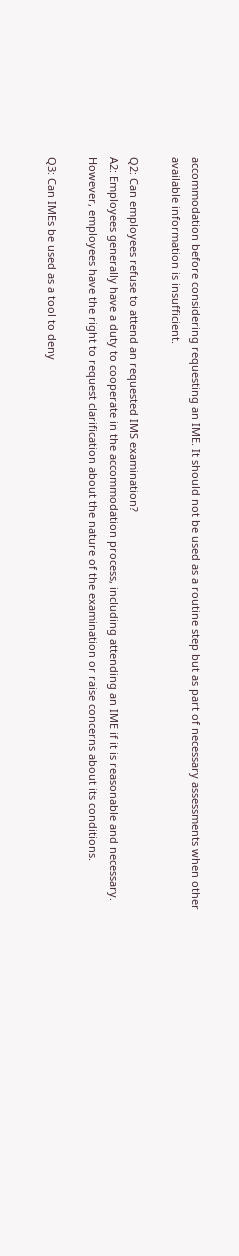accommodation before considering requesting an IME. It should not be used as a routine step but as part of necessary assessments when other available information is insufficient.

Q2: Can employees refuse to attend an requested IMS examination?
A2: Employees generally have a duty to cooperate in the accommodation process, including attending an IME if it is reasonable and necessary. However, employees have the right to request clarification about the nature of the examination or raise concerns about its conditions.

Q3: Can IMEs be used as a tool to deny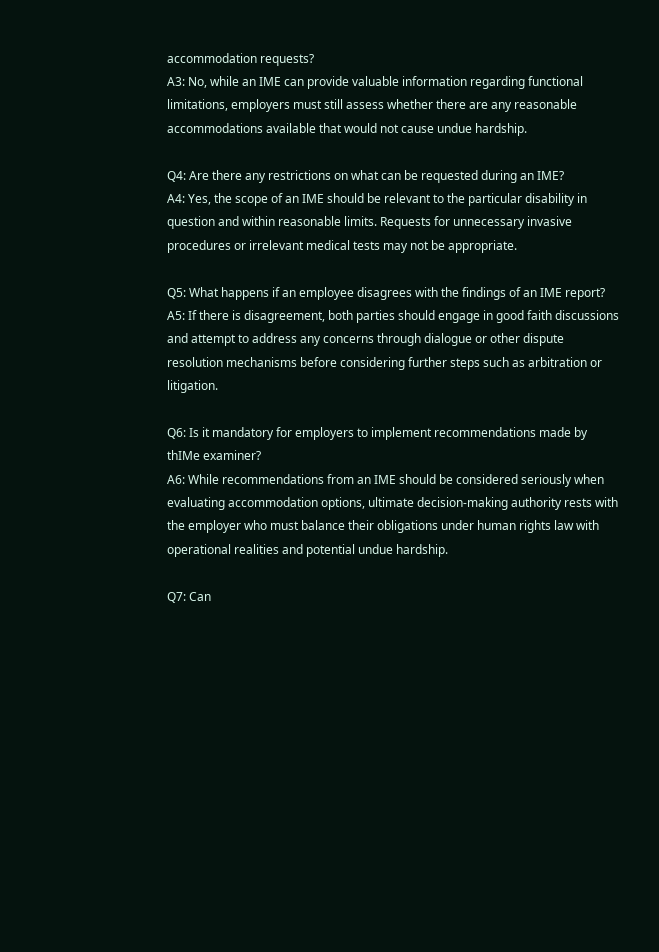accommodation requests?
A3: No, while an IME can provide valuable information regarding functional limitations, employers must still assess whether there are any reasonable accommodations available that would not cause undue hardship.

Q4: Are there any restrictions on what can be requested during an IME?
A4: Yes, the scope of an IME should be relevant to the particular disability in question and within reasonable limits. Requests for unnecessary invasive procedures or irrelevant medical tests may not be appropriate.

Q5: What happens if an employee disagrees with the findings of an IME report?
A5: If there is disagreement, both parties should engage in good faith discussions and attempt to address any concerns through dialogue or other dispute resolution mechanisms before considering further steps such as arbitration or litigation.

Q6: Is it mandatory for employers to implement recommendations made by thIMe examiner?
A6: While recommendations from an IME should be considered seriously when evaluating accommodation options, ultimate decision-making authority rests with the employer who must balance their obligations under human rights law with operational realities and potential undue hardship.

Q7: Can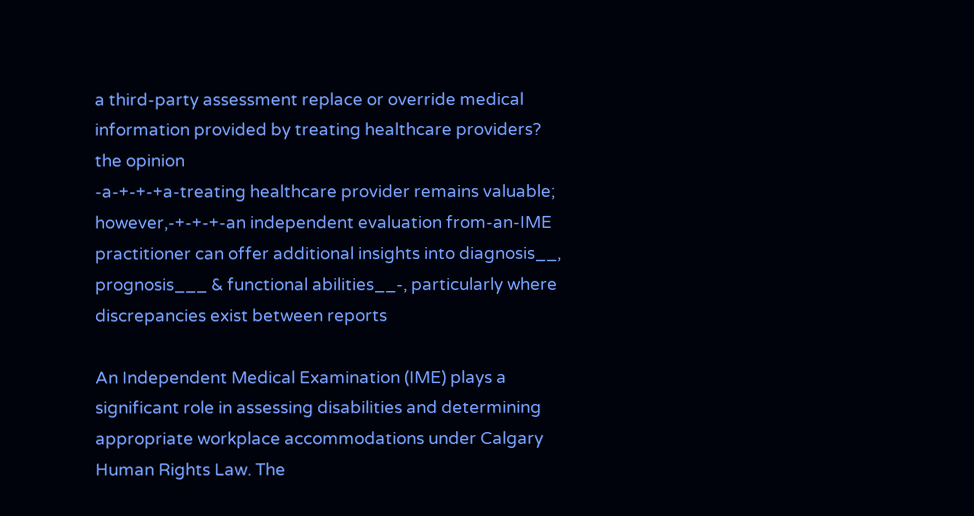a third-party assessment replace or override medical information provided by treating healthcare providers?
the opinion
-a-+-+-+a-treating healthcare provider remains valuable; however,-+-+-+-an independent evaluation from-an-IME practitioner can offer additional insights into diagnosis__, prognosis___ & functional abilities__-, particularly where discrepancies exist between reports

An Independent Medical Examination (IME) plays a significant role in assessing disabilities and determining appropriate workplace accommodations under Calgary Human Rights Law. The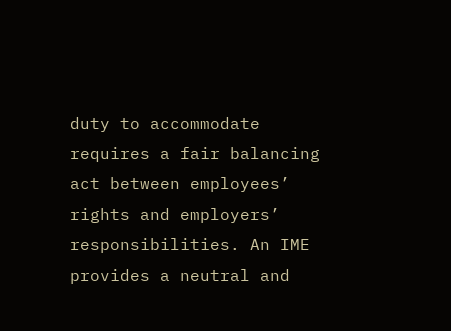duty to accommodate requires a fair balancing act between employees’ rights and employers’ responsibilities. An IME provides a neutral and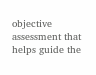objective assessment that helps guide the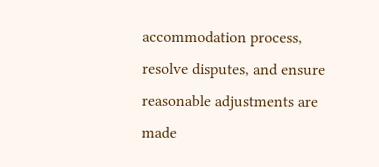accommodation process, resolve disputes, and ensure reasonable adjustments are made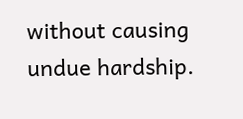without causing undue hardship.